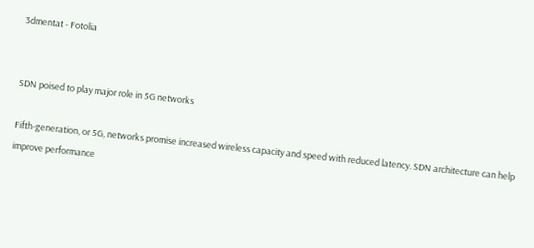3dmentat - Fotolia


SDN poised to play major role in 5G networks

Fifth-generation, or 5G, networks promise increased wireless capacity and speed with reduced latency. SDN architecture can help improve performance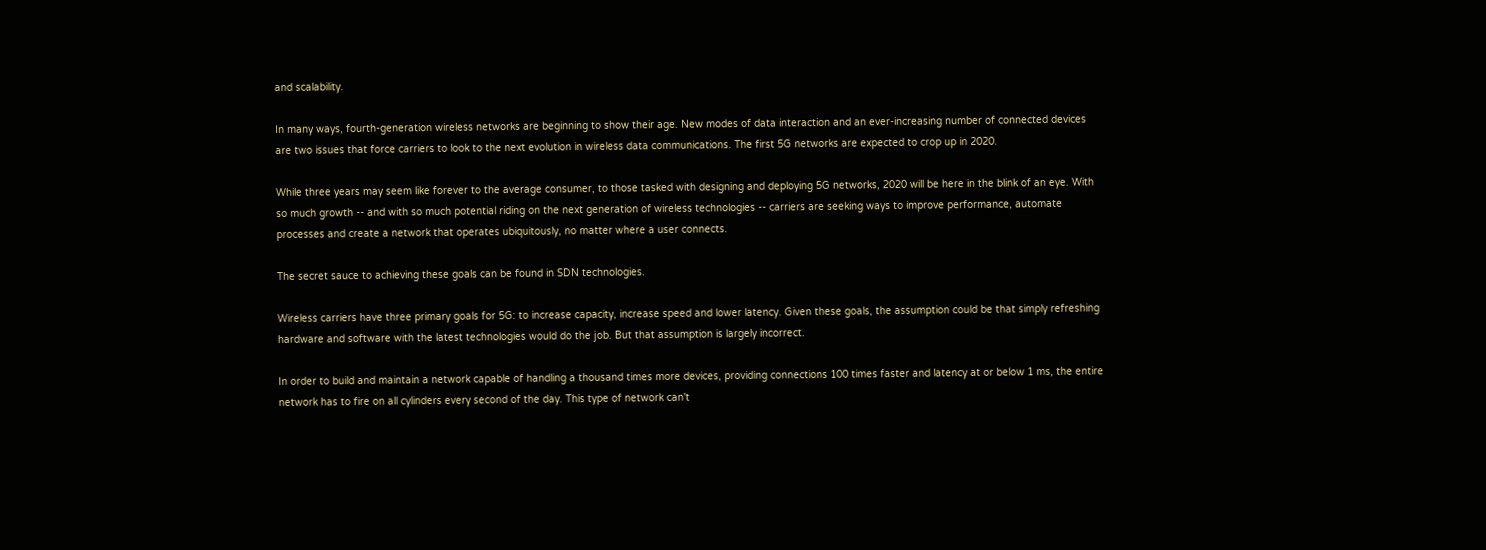and scalability.

In many ways, fourth-generation wireless networks are beginning to show their age. New modes of data interaction and an ever-increasing number of connected devices are two issues that force carriers to look to the next evolution in wireless data communications. The first 5G networks are expected to crop up in 2020.

While three years may seem like forever to the average consumer, to those tasked with designing and deploying 5G networks, 2020 will be here in the blink of an eye. With so much growth -- and with so much potential riding on the next generation of wireless technologies -- carriers are seeking ways to improve performance, automate processes and create a network that operates ubiquitously, no matter where a user connects.

The secret sauce to achieving these goals can be found in SDN technologies.

Wireless carriers have three primary goals for 5G: to increase capacity, increase speed and lower latency. Given these goals, the assumption could be that simply refreshing hardware and software with the latest technologies would do the job. But that assumption is largely incorrect.

In order to build and maintain a network capable of handling a thousand times more devices, providing connections 100 times faster and latency at or below 1 ms, the entire network has to fire on all cylinders every second of the day. This type of network can't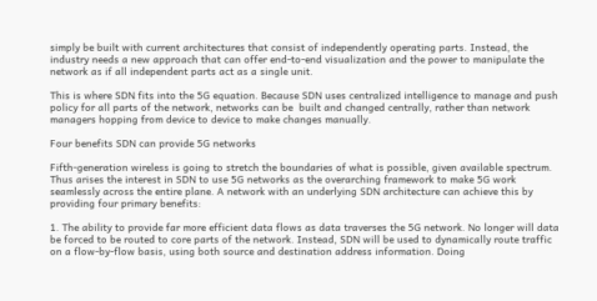simply be built with current architectures that consist of independently operating parts. Instead, the industry needs a new approach that can offer end-to-end visualization and the power to manipulate the network as if all independent parts act as a single unit.

This is where SDN fits into the 5G equation. Because SDN uses centralized intelligence to manage and push policy for all parts of the network, networks can be  built and changed centrally, rather than network managers hopping from device to device to make changes manually.

Four benefits SDN can provide 5G networks

Fifth-generation wireless is going to stretch the boundaries of what is possible, given available spectrum. Thus arises the interest in SDN to use 5G networks as the overarching framework to make 5G work seamlessly across the entire plane. A network with an underlying SDN architecture can achieve this by providing four primary benefits:

1. The ability to provide far more efficient data flows as data traverses the 5G network. No longer will data be forced to be routed to core parts of the network. Instead, SDN will be used to dynamically route traffic on a flow-by-flow basis, using both source and destination address information. Doing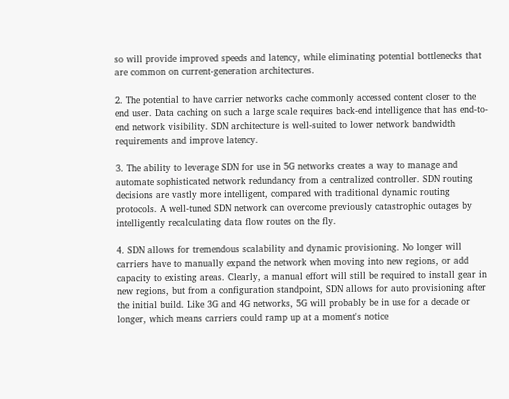so will provide improved speeds and latency, while eliminating potential bottlenecks that are common on current-generation architectures.

2. The potential to have carrier networks cache commonly accessed content closer to the end user. Data caching on such a large scale requires back-end intelligence that has end-to-end network visibility. SDN architecture is well-suited to lower network bandwidth requirements and improve latency.

3. The ability to leverage SDN for use in 5G networks creates a way to manage and automate sophisticated network redundancy from a centralized controller. SDN routing decisions are vastly more intelligent, compared with traditional dynamic routing protocols. A well-tuned SDN network can overcome previously catastrophic outages by intelligently recalculating data flow routes on the fly.

4. SDN allows for tremendous scalability and dynamic provisioning. No longer will carriers have to manually expand the network when moving into new regions, or add capacity to existing areas. Clearly, a manual effort will still be required to install gear in new regions, but from a configuration standpoint, SDN allows for auto provisioning after the initial build. Like 3G and 4G networks, 5G will probably be in use for a decade or longer, which means carriers could ramp up at a moment's notice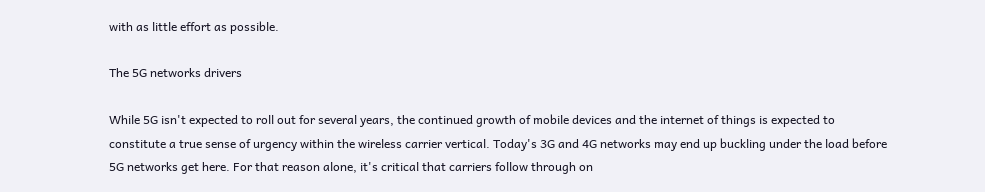with as little effort as possible.

The 5G networks drivers

While 5G isn't expected to roll out for several years, the continued growth of mobile devices and the internet of things is expected to constitute a true sense of urgency within the wireless carrier vertical. Today's 3G and 4G networks may end up buckling under the load before 5G networks get here. For that reason alone, it's critical that carriers follow through on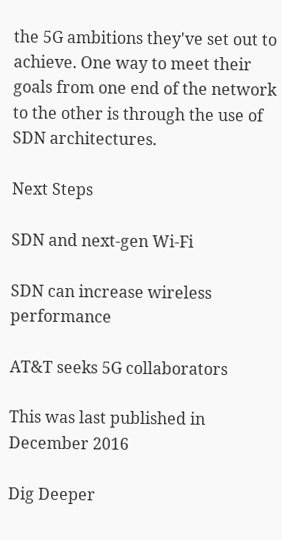the 5G ambitions they've set out to achieve. One way to meet their goals from one end of the network to the other is through the use of SDN architectures.

Next Steps

SDN and next-gen Wi-Fi

SDN can increase wireless performance

AT&T seeks 5G collaborators

This was last published in December 2016

Dig Deeper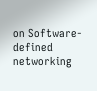on Software-defined networking